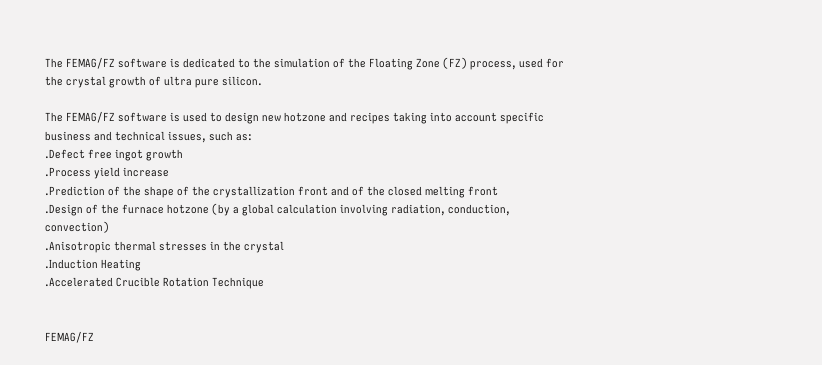The FEMAG/FZ software is dedicated to the simulation of the Floating Zone (FZ) process, used for the crystal growth of ultra pure silicon.

The FEMAG/FZ software is used to design new hotzone and recipes taking into account specific business and technical issues, such as:
.Defect free ingot growth
.Process yield increase
.Prediction of the shape of the crystallization front and of the closed melting front
.Design of the furnace hotzone (by a global calculation involving radiation, conduction, convection)
.Anisotropic thermal stresses in the crystal
.Induction Heating
.Accelerated Crucible Rotation Technique


FEMAG/FZ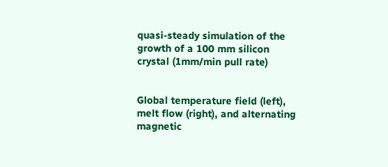quasi-steady simulation of the growth of a 100 mm silicon crystal (1mm/min pull rate)


Global temperature field (left), melt flow (right), and alternating magnetic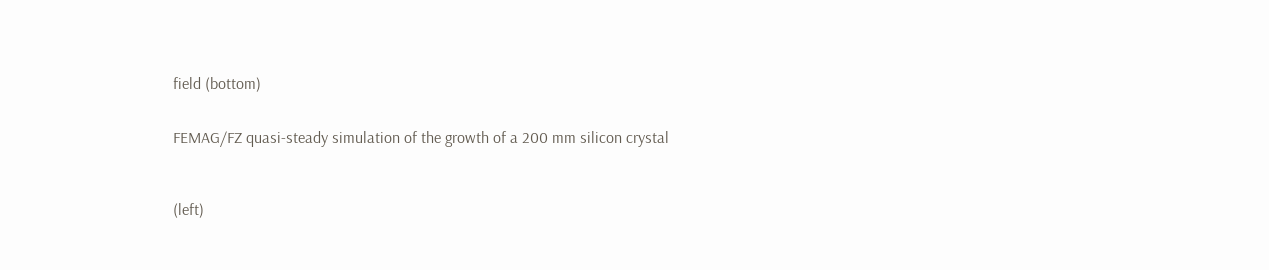field (bottom)


FEMAG/FZ quasi-steady simulation of the growth of a 200 mm silicon crystal



(left)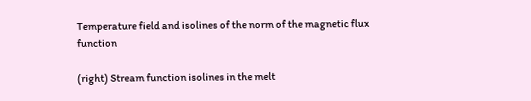Temperature field and isolines of the norm of the magnetic flux function

(right) Stream function isolines in the melt